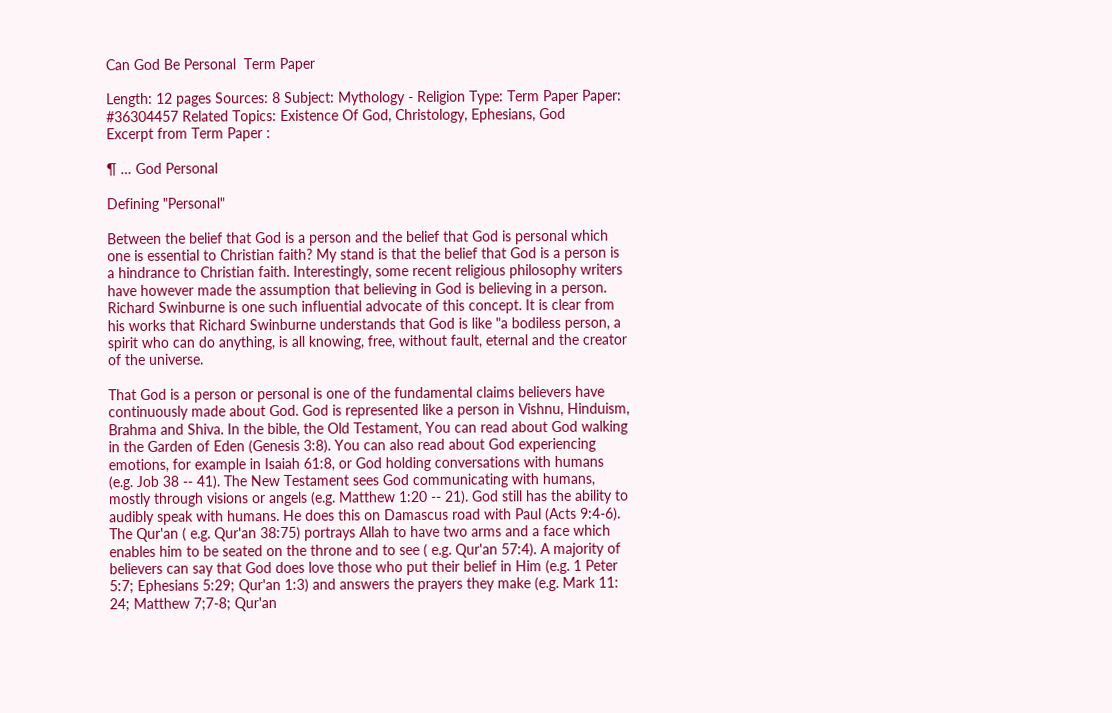Can God Be Personal  Term Paper

Length: 12 pages Sources: 8 Subject: Mythology - Religion Type: Term Paper Paper: #36304457 Related Topics: Existence Of God, Christology, Ephesians, God
Excerpt from Term Paper :

¶ … God Personal

Defining "Personal"

Between the belief that God is a person and the belief that God is personal which one is essential to Christian faith? My stand is that the belief that God is a person is a hindrance to Christian faith. Interestingly, some recent religious philosophy writers have however made the assumption that believing in God is believing in a person. Richard Swinburne is one such influential advocate of this concept. It is clear from his works that Richard Swinburne understands that God is like "a bodiless person, a spirit who can do anything, is all knowing, free, without fault, eternal and the creator of the universe.

That God is a person or personal is one of the fundamental claims believers have continuously made about God. God is represented like a person in Vishnu, Hinduism, Brahma and Shiva. In the bible, the Old Testament, You can read about God walking in the Garden of Eden (Genesis 3:8). You can also read about God experiencing emotions, for example in Isaiah 61:8, or God holding conversations with humans (e.g. Job 38 -- 41). The New Testament sees God communicating with humans, mostly through visions or angels (e.g. Matthew 1:20 -- 21). God still has the ability to audibly speak with humans. He does this on Damascus road with Paul (Acts 9:4-6). The Qur'an ( e.g. Qur'an 38:75) portrays Allah to have two arms and a face which enables him to be seated on the throne and to see ( e.g. Qur'an 57:4). A majority of believers can say that God does love those who put their belief in Him (e.g. 1 Peter 5:7; Ephesians 5:29; Qur'an 1:3) and answers the prayers they make (e.g. Mark 11: 24; Matthew 7;7-8; Qur'an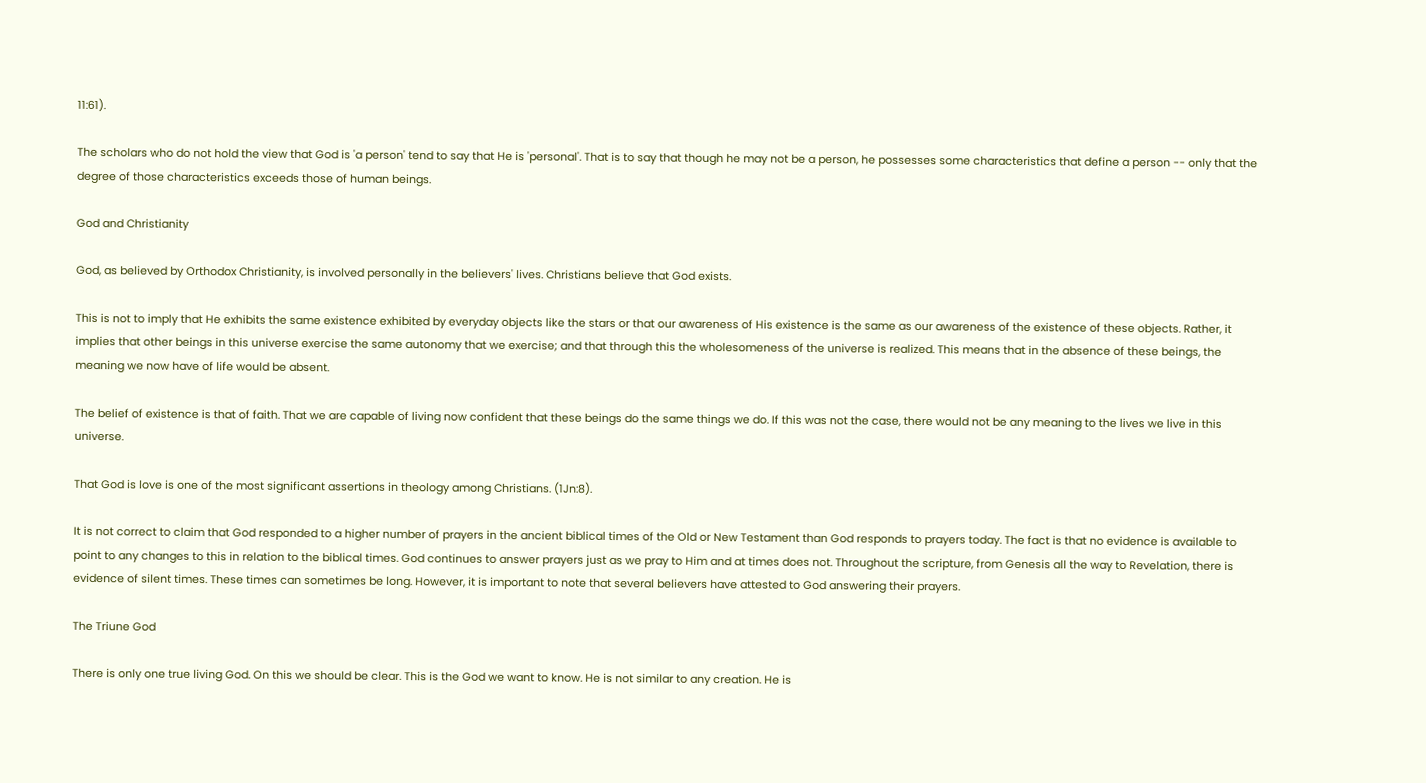11:61).

The scholars who do not hold the view that God is 'a person' tend to say that He is 'personal'. That is to say that though he may not be a person, he possesses some characteristics that define a person -- only that the degree of those characteristics exceeds those of human beings.

God and Christianity

God, as believed by Orthodox Christianity, is involved personally in the believers' lives. Christians believe that God exists.

This is not to imply that He exhibits the same existence exhibited by everyday objects like the stars or that our awareness of His existence is the same as our awareness of the existence of these objects. Rather, it implies that other beings in this universe exercise the same autonomy that we exercise; and that through this the wholesomeness of the universe is realized. This means that in the absence of these beings, the meaning we now have of life would be absent.

The belief of existence is that of faith. That we are capable of living now confident that these beings do the same things we do. If this was not the case, there would not be any meaning to the lives we live in this universe.

That God is love is one of the most significant assertions in theology among Christians. (1Jn:8).

It is not correct to claim that God responded to a higher number of prayers in the ancient biblical times of the Old or New Testament than God responds to prayers today. The fact is that no evidence is available to point to any changes to this in relation to the biblical times. God continues to answer prayers just as we pray to Him and at times does not. Throughout the scripture, from Genesis all the way to Revelation, there is evidence of silent times. These times can sometimes be long. However, it is important to note that several believers have attested to God answering their prayers.

The Triune God

There is only one true living God. On this we should be clear. This is the God we want to know. He is not similar to any creation. He is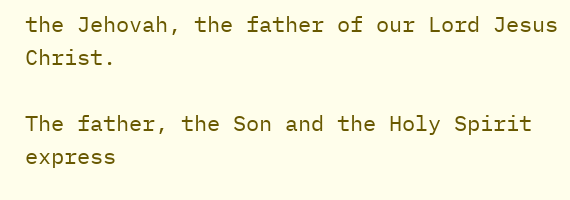the Jehovah, the father of our Lord Jesus Christ.

The father, the Son and the Holy Spirit express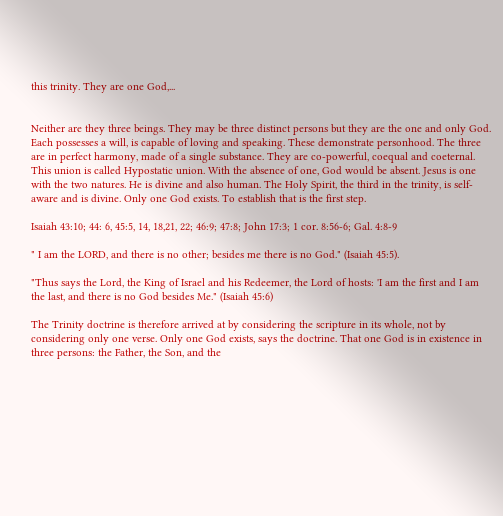this trinity. They are one God,...


Neither are they three beings. They may be three distinct persons but they are the one and only God. Each possesses a will, is capable of loving and speaking. These demonstrate personhood. The three are in perfect harmony, made of a single substance. They are co-powerful, coequal and coeternal. This union is called Hypostatic union. With the absence of one, God would be absent. Jesus is one with the two natures. He is divine and also human. The Holy Spirit, the third in the trinity, is self-aware and is divine. Only one God exists. To establish that is the first step.

Isaiah 43:10; 44: 6, 45:5, 14, 18,21, 22; 46:9; 47:8; John 17:3; 1 cor. 8:56-6; Gal. 4:8-9

" I am the LORD, and there is no other; besides me there is no God." (Isaiah 45:5).

"Thus says the Lord, the King of Israel and his Redeemer, the Lord of hosts: 'I am the first and I am the last, and there is no God besides Me." (Isaiah 45:6)

The Trinity doctrine is therefore arrived at by considering the scripture in its whole, not by considering only one verse. Only one God exists, says the doctrine. That one God is in existence in three persons: the Father, the Son, and the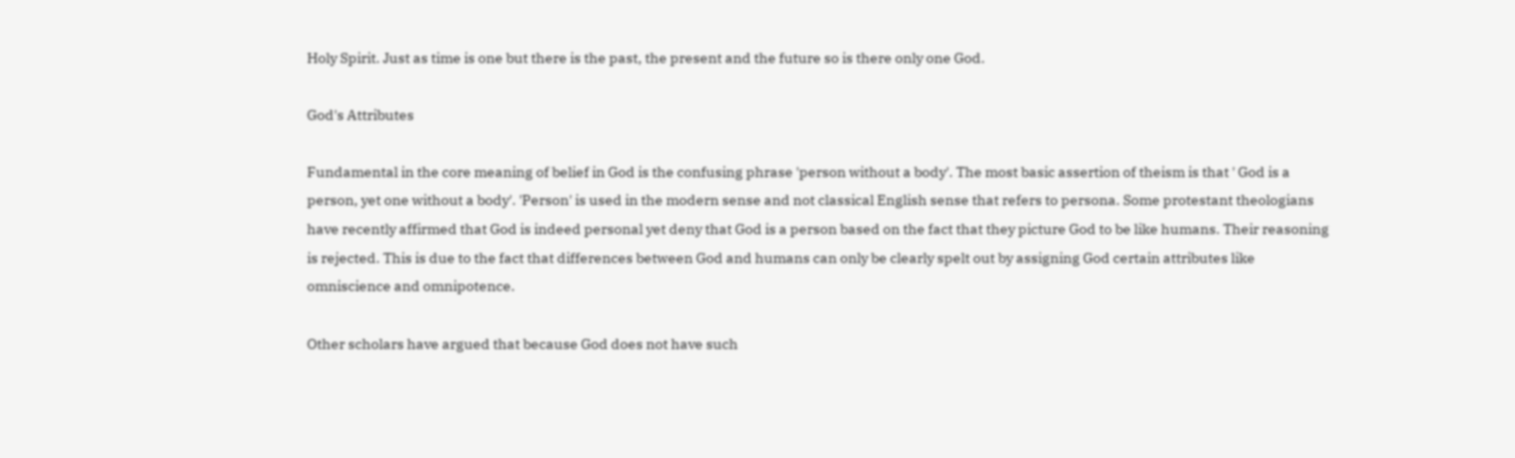Holy Spirit. Just as time is one but there is the past, the present and the future so is there only one God.

God's Attributes

Fundamental in the core meaning of belief in God is the confusing phrase 'person without a body'. The most basic assertion of theism is that ' God is a person, yet one without a body'. 'Person' is used in the modern sense and not classical English sense that refers to persona. Some protestant theologians have recently affirmed that God is indeed personal yet deny that God is a person based on the fact that they picture God to be like humans. Their reasoning is rejected. This is due to the fact that differences between God and humans can only be clearly spelt out by assigning God certain attributes like omniscience and omnipotence.

Other scholars have argued that because God does not have such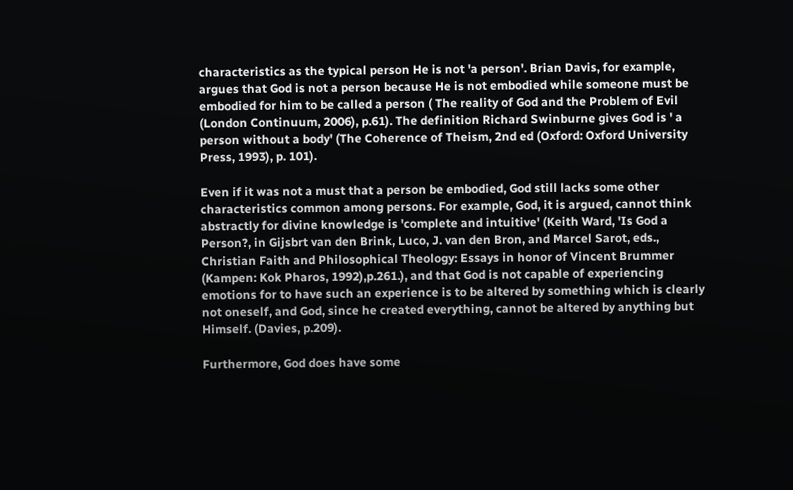characteristics as the typical person He is not 'a person'. Brian Davis, for example, argues that God is not a person because He is not embodied while someone must be embodied for him to be called a person ( The reality of God and the Problem of Evil (London Continuum, 2006), p.61). The definition Richard Swinburne gives God is ' a person without a body' (The Coherence of Theism, 2nd ed (Oxford: Oxford University Press, 1993), p. 101).

Even if it was not a must that a person be embodied, God still lacks some other characteristics common among persons. For example, God, it is argued, cannot think abstractly for divine knowledge is 'complete and intuitive' (Keith Ward, 'Is God a Person?, in Gijsbrt van den Brink, Luco, J. van den Bron, and Marcel Sarot, eds., Christian Faith and Philosophical Theology: Essays in honor of Vincent Brummer (Kampen: Kok Pharos, 1992),p.261.), and that God is not capable of experiencing emotions for to have such an experience is to be altered by something which is clearly not oneself, and God, since he created everything, cannot be altered by anything but Himself. (Davies, p.209).

Furthermore, God does have some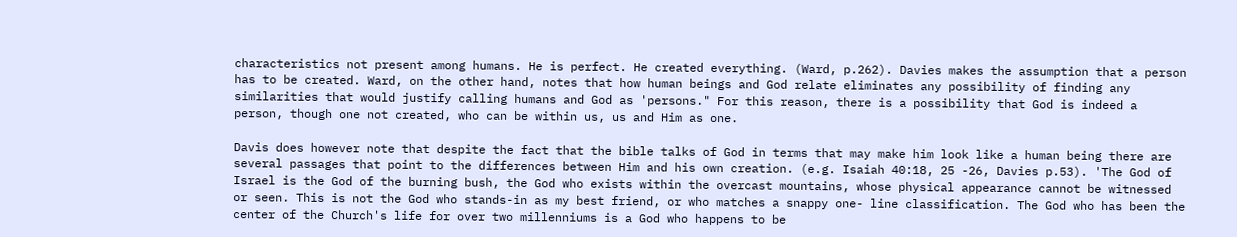characteristics not present among humans. He is perfect. He created everything. (Ward, p.262). Davies makes the assumption that a person has to be created. Ward, on the other hand, notes that how human beings and God relate eliminates any possibility of finding any similarities that would justify calling humans and God as 'persons." For this reason, there is a possibility that God is indeed a person, though one not created, who can be within us, us and Him as one.

Davis does however note that despite the fact that the bible talks of God in terms that may make him look like a human being there are several passages that point to the differences between Him and his own creation. (e.g. Isaiah 40:18, 25 -26, Davies p.53). 'The God of Israel is the God of the burning bush, the God who exists within the overcast mountains, whose physical appearance cannot be witnessed or seen. This is not the God who stands-in as my best friend, or who matches a snappy one- line classification. The God who has been the center of the Church's life for over two millenniums is a God who happens to be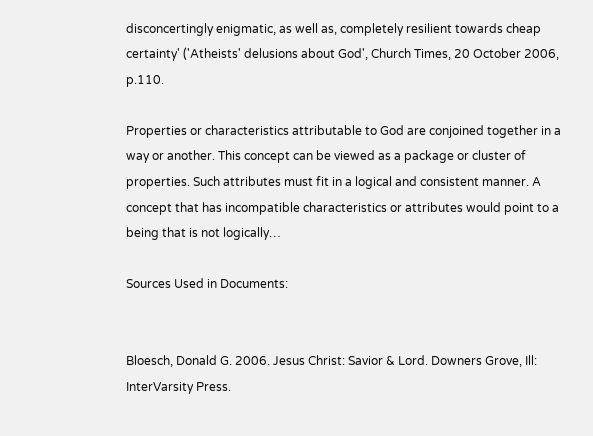disconcertingly enigmatic, as well as, completely resilient towards cheap certainty' ('Atheists' delusions about God', Church Times, 20 October 2006, p.110.

Properties or characteristics attributable to God are conjoined together in a way or another. This concept can be viewed as a package or cluster of properties. Such attributes must fit in a logical and consistent manner. A concept that has incompatible characteristics or attributes would point to a being that is not logically…

Sources Used in Documents:


Bloesch, Donald G. 2006. Jesus Christ: Savior & Lord. Downers Grove, Ill: InterVarsity Press.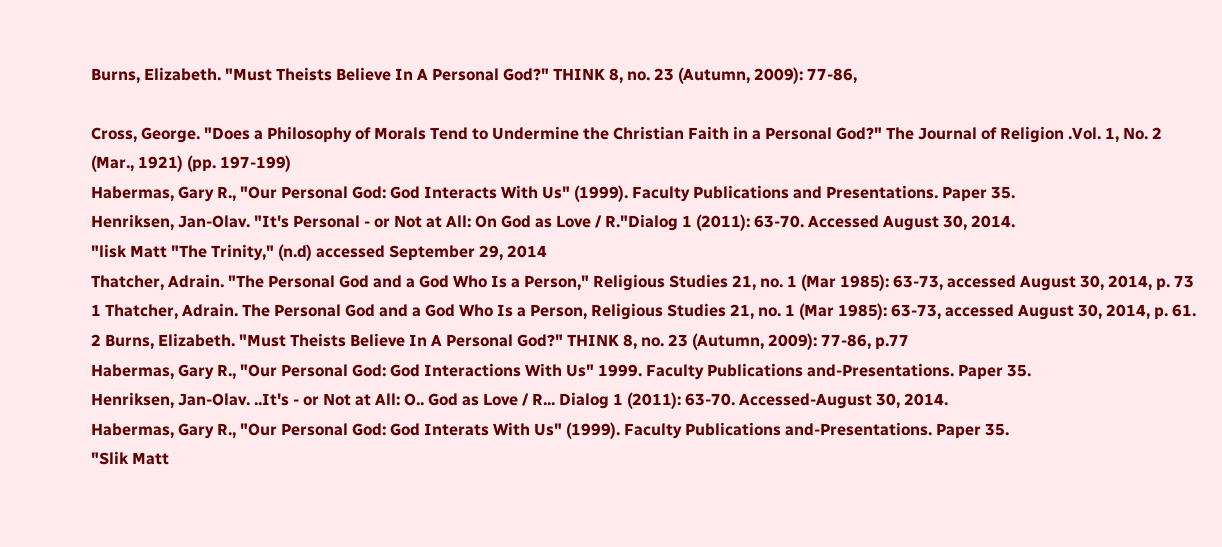Burns, Elizabeth. "Must Theists Believe In A Personal God?" THINK 8, no. 23 (Autumn, 2009): 77-86,

Cross, George. "Does a Philosophy of Morals Tend to Undermine the Christian Faith in a Personal God?" The Journal of Religion .Vol. 1, No. 2 (Mar., 1921) (pp. 197-199)
Habermas, Gary R., "Our Personal God: God Interacts With Us" (1999). Faculty Publications and Presentations. Paper 35.
Henriksen, Jan-Olav. "It's Personal - or Not at All: On God as Love / R."Dialog 1 (2011): 63-70. Accessed August 30, 2014.
"lisk Matt "The Trinity," (n.d) accessed September 29, 2014
Thatcher, Adrain. "The Personal God and a God Who Is a Person," Religious Studies 21, no. 1 (Mar 1985): 63-73, accessed August 30, 2014, p. 73
1 Thatcher, Adrain. The Personal God and a God Who Is a Person, Religious Studies 21, no. 1 (Mar 1985): 63-73, accessed August 30, 2014, p. 61.
2 Burns, Elizabeth. "Must Theists Believe In A Personal God?" THINK 8, no. 23 (Autumn, 2009): 77-86, p.77
Habermas, Gary R., "Our Personal God: God Interactions With Us" 1999. Faculty Publications and-Presentations. Paper 35.
Henriksen, Jan-Olav. ..It's - or Not at All: O.. God as Love / R... Dialog 1 (2011): 63-70. Accessed-August 30, 2014.
Habermas, Gary R., "Our Personal God: God Interats With Us" (1999). Faculty Publications and-Presentations. Paper 35.
"Slik Matt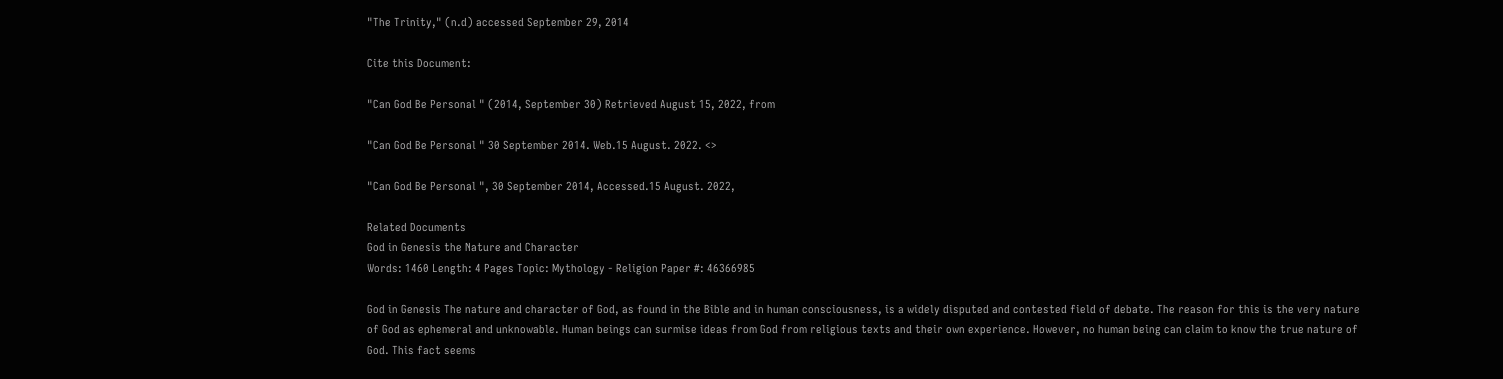"The Trinity," (n.d) accessed September 29, 2014

Cite this Document:

"Can God Be Personal " (2014, September 30) Retrieved August 15, 2022, from

"Can God Be Personal " 30 September 2014. Web.15 August. 2022. <>

"Can God Be Personal ", 30 September 2014, Accessed.15 August. 2022,

Related Documents
God in Genesis the Nature and Character
Words: 1460 Length: 4 Pages Topic: Mythology - Religion Paper #: 46366985

God in Genesis The nature and character of God, as found in the Bible and in human consciousness, is a widely disputed and contested field of debate. The reason for this is the very nature of God as ephemeral and unknowable. Human beings can surmise ideas from God from religious texts and their own experience. However, no human being can claim to know the true nature of God. This fact seems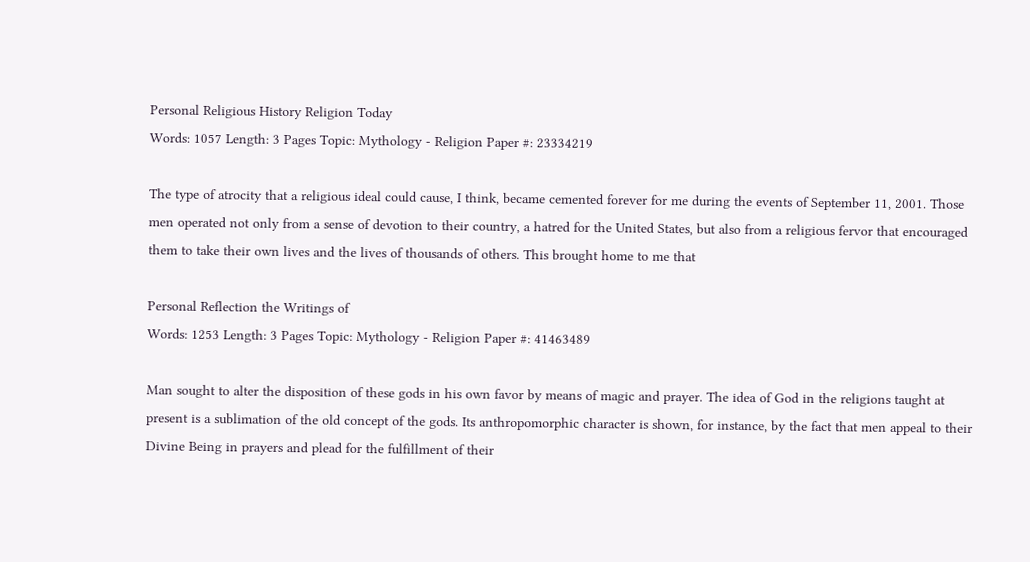Personal Religious History Religion Today
Words: 1057 Length: 3 Pages Topic: Mythology - Religion Paper #: 23334219

The type of atrocity that a religious ideal could cause, I think, became cemented forever for me during the events of September 11, 2001. Those men operated not only from a sense of devotion to their country, a hatred for the United States, but also from a religious fervor that encouraged them to take their own lives and the lives of thousands of others. This brought home to me that

Personal Reflection the Writings of
Words: 1253 Length: 3 Pages Topic: Mythology - Religion Paper #: 41463489

Man sought to alter the disposition of these gods in his own favor by means of magic and prayer. The idea of God in the religions taught at present is a sublimation of the old concept of the gods. Its anthropomorphic character is shown, for instance, by the fact that men appeal to their Divine Being in prayers and plead for the fulfillment of their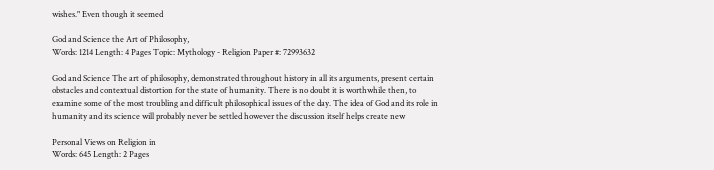wishes." Even though it seemed

God and Science the Art of Philosophy,
Words: 1214 Length: 4 Pages Topic: Mythology - Religion Paper #: 72993632

God and Science The art of philosophy, demonstrated throughout history in all its arguments, present certain obstacles and contextual distortion for the state of humanity. There is no doubt it is worthwhile then, to examine some of the most troubling and difficult philosophical issues of the day. The idea of God and its role in humanity and its science will probably never be settled however the discussion itself helps create new

Personal Views on Religion in
Words: 645 Length: 2 Pages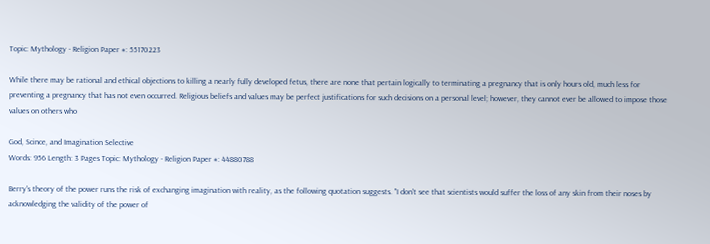Topic: Mythology - Religion Paper #: 55170223

While there may be rational and ethical objections to killing a nearly fully developed fetus, there are none that pertain logically to terminating a pregnancy that is only hours old, much less for preventing a pregnancy that has not even occurred. Religious beliefs and values may be perfect justifications for such decisions on a personal level; however, they cannot ever be allowed to impose those values on others who

God, Scince, and Imagination Selective
Words: 956 Length: 3 Pages Topic: Mythology - Religion Paper #: 44880788

Berry's theory of the power runs the risk of exchanging imagination with reality, as the following quotation suggests. "I don't see that scientists would suffer the loss of any skin from their noses by acknowledging the validity of the power of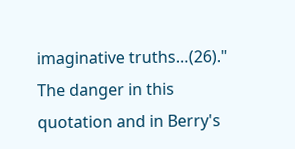imaginative truths…(26)." The danger in this quotation and in Berry's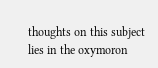thoughts on this subject lies in the oxymoron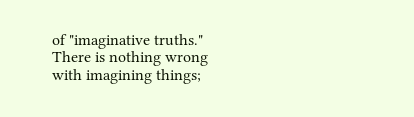of "imaginative truths." There is nothing wrong with imagining things;